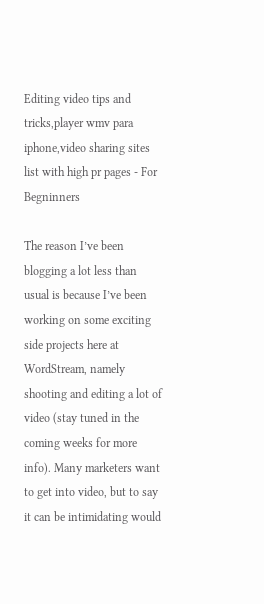Editing video tips and tricks,player wmv para iphone,video sharing sites list with high pr pages - For Begninners

The reason I’ve been blogging a lot less than usual is because I’ve been working on some exciting side projects here at WordStream, namely shooting and editing a lot of video (stay tuned in the coming weeks for more info). Many marketers want to get into video, but to say it can be intimidating would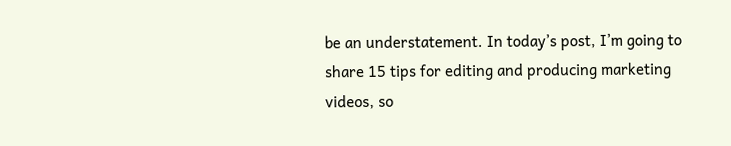be an understatement. In today’s post, I’m going to share 15 tips for editing and producing marketing videos, so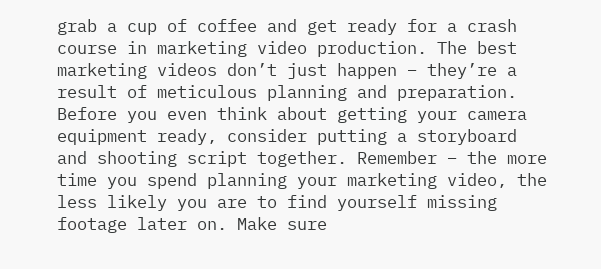grab a cup of coffee and get ready for a crash course in marketing video production. The best marketing videos don’t just happen – they’re a result of meticulous planning and preparation. Before you even think about getting your camera equipment ready, consider putting a storyboard and shooting script together. Remember – the more time you spend planning your marketing video, the less likely you are to find yourself missing footage later on. Make sure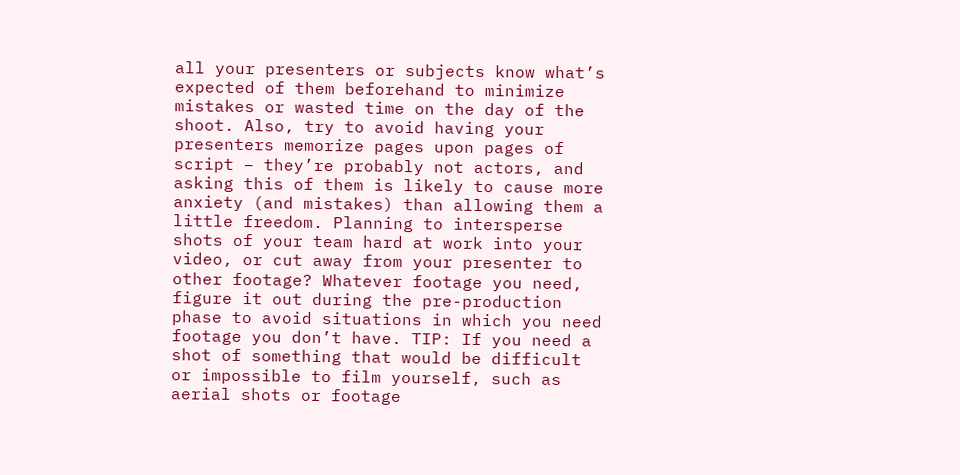all your presenters or subjects know what’s expected of them beforehand to minimize mistakes or wasted time on the day of the shoot. Also, try to avoid having your presenters memorize pages upon pages of script – they’re probably not actors, and asking this of them is likely to cause more anxiety (and mistakes) than allowing them a little freedom. Planning to intersperse shots of your team hard at work into your video, or cut away from your presenter to other footage? Whatever footage you need, figure it out during the pre-production phase to avoid situations in which you need footage you don’t have. TIP: If you need a shot of something that would be difficult or impossible to film yourself, such as aerial shots or footage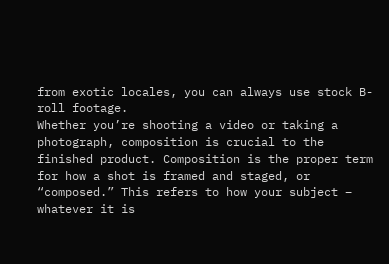from exotic locales, you can always use stock B-roll footage.
Whether you’re shooting a video or taking a photograph, composition is crucial to the finished product. Composition is the proper term for how a shot is framed and staged, or “composed.” This refers to how your subject – whatever it is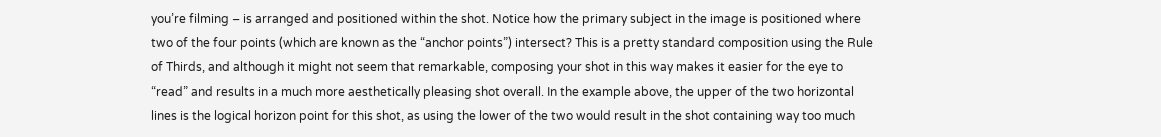you’re filming – is arranged and positioned within the shot. Notice how the primary subject in the image is positioned where two of the four points (which are known as the “anchor points”) intersect? This is a pretty standard composition using the Rule of Thirds, and although it might not seem that remarkable, composing your shot in this way makes it easier for the eye to “read” and results in a much more aesthetically pleasing shot overall. In the example above, the upper of the two horizontal lines is the logical horizon point for this shot, as using the lower of the two would result in the shot containing way too much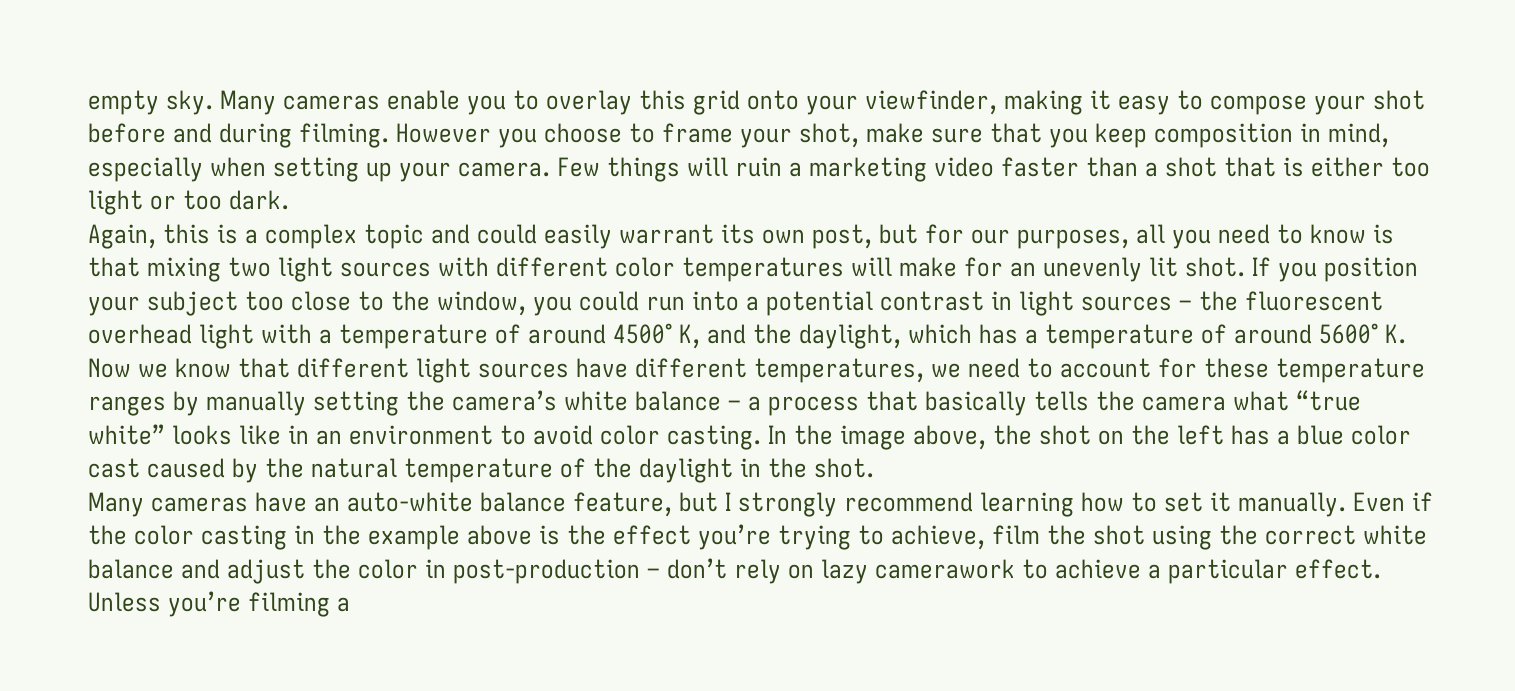empty sky. Many cameras enable you to overlay this grid onto your viewfinder, making it easy to compose your shot before and during filming. However you choose to frame your shot, make sure that you keep composition in mind, especially when setting up your camera. Few things will ruin a marketing video faster than a shot that is either too light or too dark.
Again, this is a complex topic and could easily warrant its own post, but for our purposes, all you need to know is that mixing two light sources with different color temperatures will make for an unevenly lit shot. If you position your subject too close to the window, you could run into a potential contrast in light sources – the fluorescent overhead light with a temperature of around 4500° K, and the daylight, which has a temperature of around 5600° K.
Now we know that different light sources have different temperatures, we need to account for these temperature ranges by manually setting the camera’s white balance – a process that basically tells the camera what “true white” looks like in an environment to avoid color casting. In the image above, the shot on the left has a blue color cast caused by the natural temperature of the daylight in the shot.
Many cameras have an auto-white balance feature, but I strongly recommend learning how to set it manually. Even if the color casting in the example above is the effect you’re trying to achieve, film the shot using the correct white balance and adjust the color in post-production – don’t rely on lazy camerawork to achieve a particular effect. Unless you’re filming a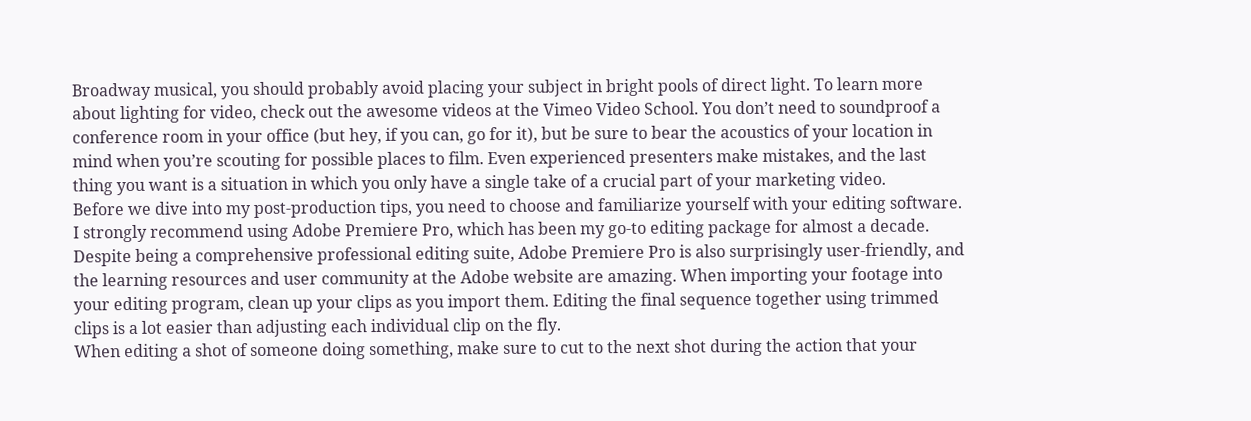Broadway musical, you should probably avoid placing your subject in bright pools of direct light. To learn more about lighting for video, check out the awesome videos at the Vimeo Video School. You don’t need to soundproof a conference room in your office (but hey, if you can, go for it), but be sure to bear the acoustics of your location in mind when you’re scouting for possible places to film. Even experienced presenters make mistakes, and the last thing you want is a situation in which you only have a single take of a crucial part of your marketing video.
Before we dive into my post-production tips, you need to choose and familiarize yourself with your editing software. I strongly recommend using Adobe Premiere Pro, which has been my go-to editing package for almost a decade. Despite being a comprehensive professional editing suite, Adobe Premiere Pro is also surprisingly user-friendly, and the learning resources and user community at the Adobe website are amazing. When importing your footage into your editing program, clean up your clips as you import them. Editing the final sequence together using trimmed clips is a lot easier than adjusting each individual clip on the fly.
When editing a shot of someone doing something, make sure to cut to the next shot during the action that your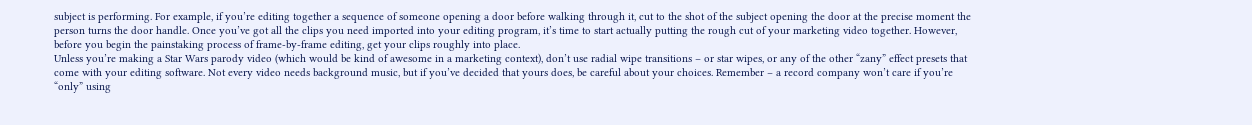subject is performing. For example, if you’re editing together a sequence of someone opening a door before walking through it, cut to the shot of the subject opening the door at the precise moment the person turns the door handle. Once you’ve got all the clips you need imported into your editing program, it’s time to start actually putting the rough cut of your marketing video together. However, before you begin the painstaking process of frame-by-frame editing, get your clips roughly into place.
Unless you’re making a Star Wars parody video (which would be kind of awesome in a marketing context), don’t use radial wipe transitions – or star wipes, or any of the other “zany” effect presets that come with your editing software. Not every video needs background music, but if you’ve decided that yours does, be careful about your choices. Remember – a record company won’t care if you’re “only” using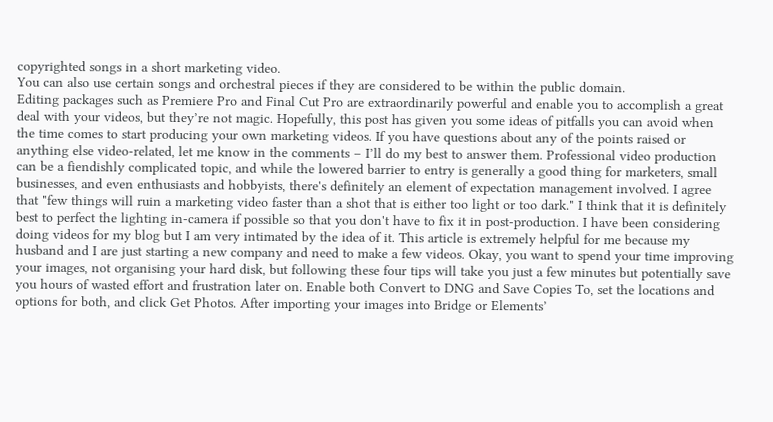copyrighted songs in a short marketing video.
You can also use certain songs and orchestral pieces if they are considered to be within the public domain.
Editing packages such as Premiere Pro and Final Cut Pro are extraordinarily powerful and enable you to accomplish a great deal with your videos, but they’re not magic. Hopefully, this post has given you some ideas of pitfalls you can avoid when the time comes to start producing your own marketing videos. If you have questions about any of the points raised or anything else video-related, let me know in the comments – I’ll do my best to answer them. Professional video production can be a fiendishly complicated topic, and while the lowered barrier to entry is generally a good thing for marketers, small businesses, and even enthusiasts and hobbyists, there's definitely an element of expectation management involved. I agree that "few things will ruin a marketing video faster than a shot that is either too light or too dark." I think that it is definitely best to perfect the lighting in-camera if possible so that you don't have to fix it in post-production. I have been considering doing videos for my blog but I am very intimated by the idea of it. This article is extremely helpful for me because my husband and I are just starting a new company and need to make a few videos. Okay, you want to spend your time improving your images, not organising your hard disk, but following these four tips will take you just a few minutes but potentially save you hours of wasted effort and frustration later on. Enable both Convert to DNG and Save Copies To, set the locations and options for both, and click Get Photos. After importing your images into Bridge or Elements’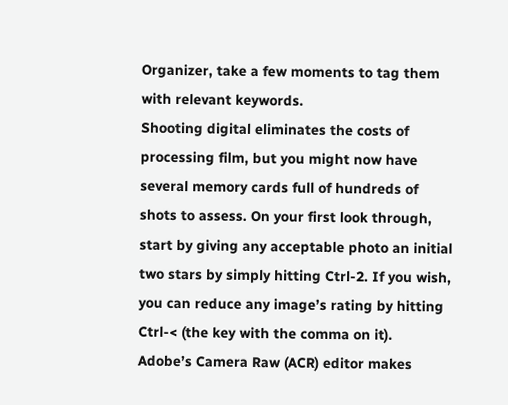Organizer, take a few moments to tag them with relevant keywords.
Shooting digital eliminates the costs of processing film, but you might now have several memory cards full of hundreds of shots to assess. On your first look through, start by giving any acceptable photo an initial two stars by simply hitting Ctrl-2. If you wish, you can reduce any image’s rating by hitting Ctrl-< (the key with the comma on it).
Adobe’s Camera Raw (ACR) editor makes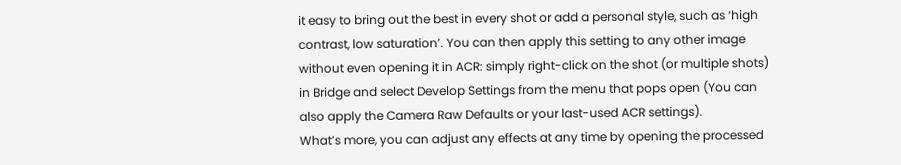it easy to bring out the best in every shot or add a personal style, such as ‘high contrast, low saturation’. You can then apply this setting to any other image without even opening it in ACR: simply right-click on the shot (or multiple shots) in Bridge and select Develop Settings from the menu that pops open (You can also apply the Camera Raw Defaults or your last-used ACR settings).
What’s more, you can adjust any effects at any time by opening the processed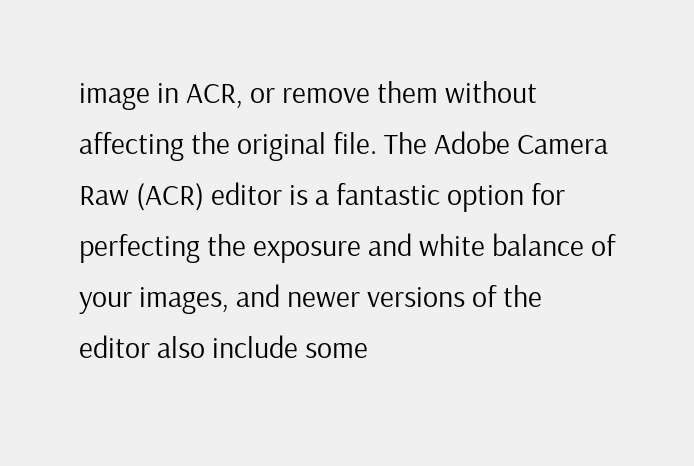image in ACR, or remove them without affecting the original file. The Adobe Camera Raw (ACR) editor is a fantastic option for perfecting the exposure and white balance of your images, and newer versions of the editor also include some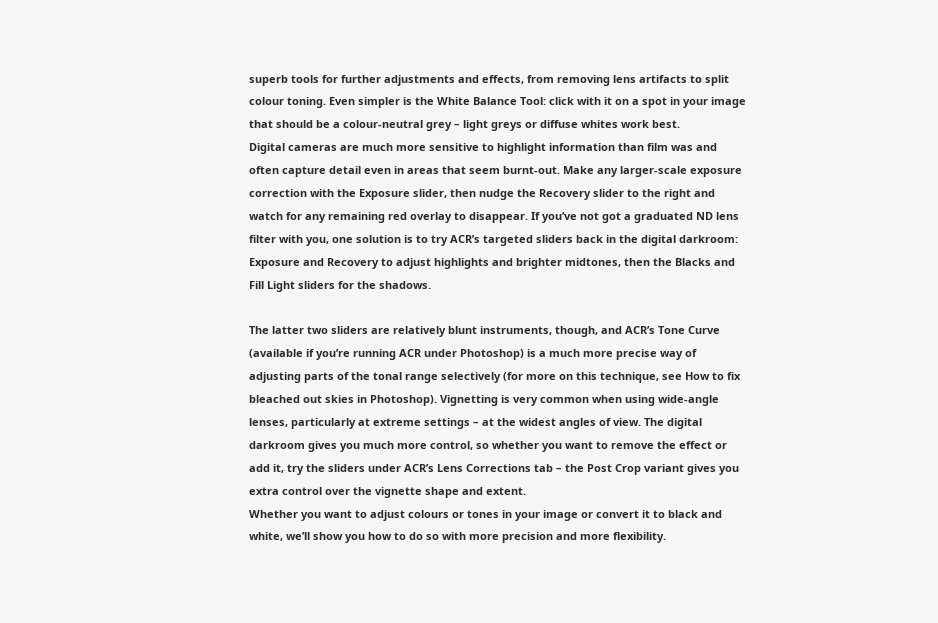superb tools for further adjustments and effects, from removing lens artifacts to split colour toning. Even simpler is the White Balance Tool: click with it on a spot in your image that should be a colour-neutral grey – light greys or diffuse whites work best.
Digital cameras are much more sensitive to highlight information than film was and often capture detail even in areas that seem burnt-out. Make any larger-scale exposure correction with the Exposure slider, then nudge the Recovery slider to the right and watch for any remaining red overlay to disappear. If you’ve not got a graduated ND lens filter with you, one solution is to try ACR’s targeted sliders back in the digital darkroom: Exposure and Recovery to adjust highlights and brighter midtones, then the Blacks and Fill Light sliders for the shadows.

The latter two sliders are relatively blunt instruments, though, and ACR’s Tone Curve (available if you’re running ACR under Photoshop) is a much more precise way of adjusting parts of the tonal range selectively (for more on this technique, see How to fix bleached out skies in Photoshop). Vignetting is very common when using wide-angle lenses, particularly at extreme settings – at the widest angles of view. The digital darkroom gives you much more control, so whether you want to remove the effect or add it, try the sliders under ACR’s Lens Corrections tab – the Post Crop variant gives you extra control over the vignette shape and extent.
Whether you want to adjust colours or tones in your image or convert it to black and white, we’ll show you how to do so with more precision and more flexibility.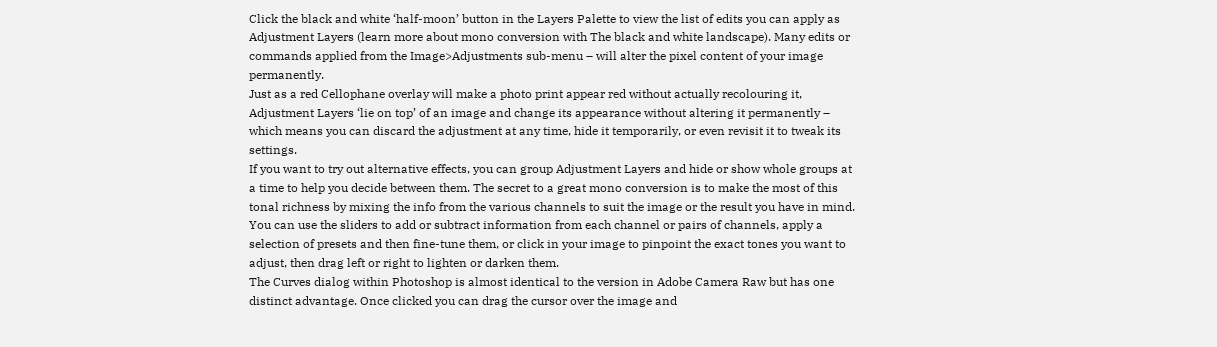Click the black and white ‘half-moon’ button in the Layers Palette to view the list of edits you can apply as Adjustment Layers (learn more about mono conversion with The black and white landscape). Many edits or commands applied from the Image>Adjustments sub-menu – will alter the pixel content of your image permanently.
Just as a red Cellophane overlay will make a photo print appear red without actually recolouring it, Adjustment Layers ‘lie on top’ of an image and change its appearance without altering it permanently – which means you can discard the adjustment at any time, hide it temporarily, or even revisit it to tweak its settings.
If you want to try out alternative effects, you can group Adjustment Layers and hide or show whole groups at a time to help you decide between them. The secret to a great mono conversion is to make the most of this tonal richness by mixing the info from the various channels to suit the image or the result you have in mind.
You can use the sliders to add or subtract information from each channel or pairs of channels, apply a selection of presets and then fine-tune them, or click in your image to pinpoint the exact tones you want to adjust, then drag left or right to lighten or darken them.
The Curves dialog within Photoshop is almost identical to the version in Adobe Camera Raw but has one distinct advantage. Once clicked you can drag the cursor over the image and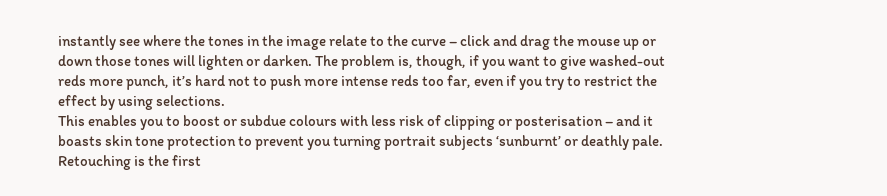instantly see where the tones in the image relate to the curve – click and drag the mouse up or down those tones will lighten or darken. The problem is, though, if you want to give washed-out reds more punch, it’s hard not to push more intense reds too far, even if you try to restrict the effect by using selections.
This enables you to boost or subdue colours with less risk of clipping or posterisation – and it boasts skin tone protection to prevent you turning portrait subjects ‘sunburnt’ or deathly pale. Retouching is the first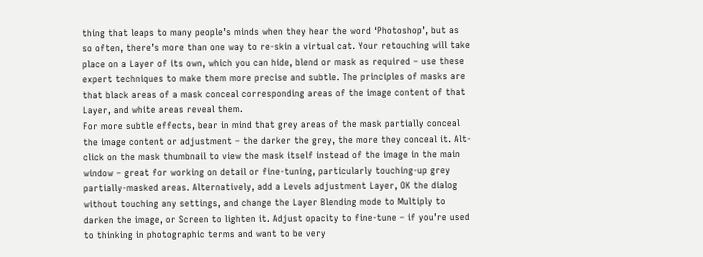thing that leaps to many people’s minds when they hear the word ‘Photoshop’, but as so often, there’s more than one way to re-skin a virtual cat. Your retouching will take place on a Layer of its own, which you can hide, blend or mask as required – use these expert techniques to make them more precise and subtle. The principles of masks are that black areas of a mask conceal corresponding areas of the image content of that Layer, and white areas reveal them.
For more subtle effects, bear in mind that grey areas of the mask partially conceal the image content or adjustment – the darker the grey, the more they conceal it. Alt-click on the mask thumbnail to view the mask itself instead of the image in the main window – great for working on detail or fine-tuning, particularly touching-up grey partially-masked areas. Alternatively, add a Levels adjustment Layer, OK the dialog without touching any settings, and change the Layer Blending mode to Multiply to darken the image, or Screen to lighten it. Adjust opacity to fine-tune – if you’re used to thinking in photographic terms and want to be very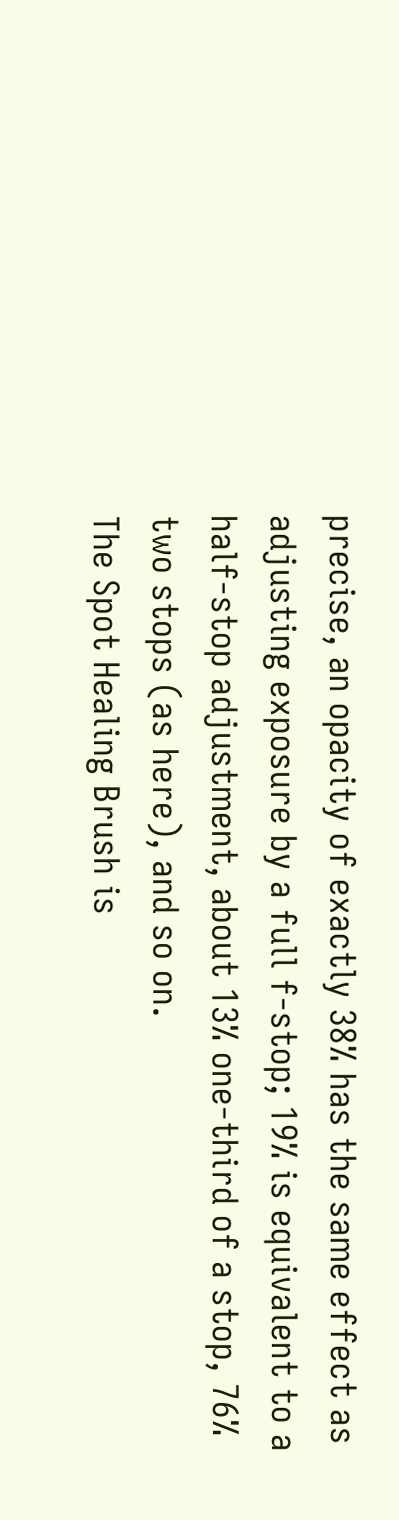precise, an opacity of exactly 38% has the same effect as adjusting exposure by a full f-stop; 19% is equivalent to a half-stop adjustment, about 13% one-third of a stop, 76% two stops (as here), and so on.
The Spot Healing Brush is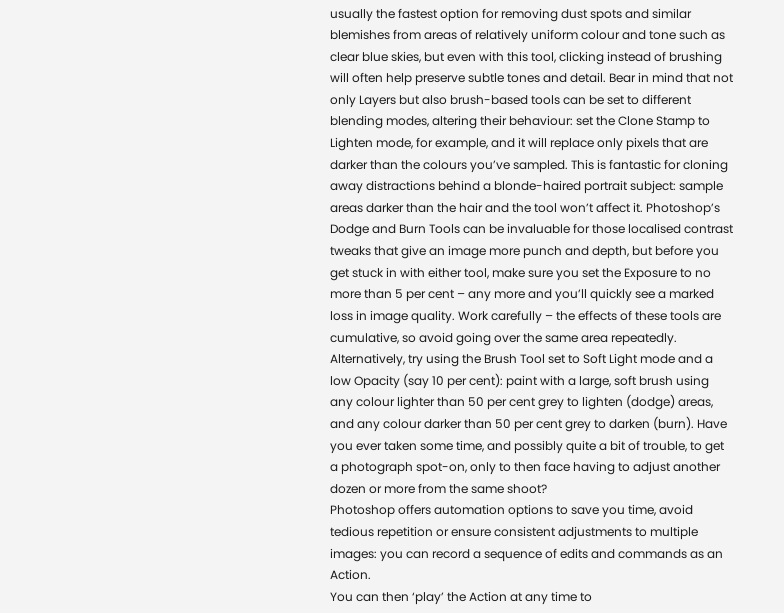usually the fastest option for removing dust spots and similar blemishes from areas of relatively uniform colour and tone such as clear blue skies, but even with this tool, clicking instead of brushing will often help preserve subtle tones and detail. Bear in mind that not only Layers but also brush-based tools can be set to different blending modes, altering their behaviour: set the Clone Stamp to Lighten mode, for example, and it will replace only pixels that are darker than the colours you’ve sampled. This is fantastic for cloning away distractions behind a blonde-haired portrait subject: sample areas darker than the hair and the tool won’t affect it. Photoshop’s Dodge and Burn Tools can be invaluable for those localised contrast tweaks that give an image more punch and depth, but before you get stuck in with either tool, make sure you set the Exposure to no more than 5 per cent – any more and you’ll quickly see a marked loss in image quality. Work carefully – the effects of these tools are cumulative, so avoid going over the same area repeatedly.
Alternatively, try using the Brush Tool set to Soft Light mode and a low Opacity (say 10 per cent): paint with a large, soft brush using any colour lighter than 50 per cent grey to lighten (dodge) areas, and any colour darker than 50 per cent grey to darken (burn). Have you ever taken some time, and possibly quite a bit of trouble, to get a photograph spot-on, only to then face having to adjust another dozen or more from the same shoot?
Photoshop offers automation options to save you time, avoid tedious repetition or ensure consistent adjustments to multiple images: you can record a sequence of edits and commands as an Action.
You can then ‘play’ the Action at any time to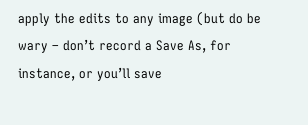apply the edits to any image (but do be wary – don’t record a Save As, for instance, or you’ll save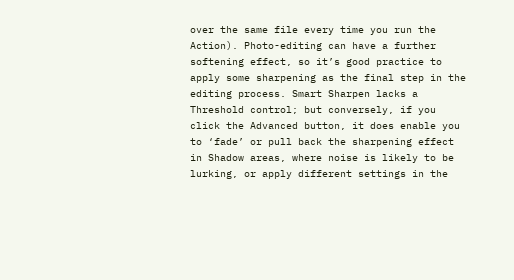over the same file every time you run the Action). Photo-editing can have a further softening effect, so it’s good practice to apply some sharpening as the final step in the editing process. Smart Sharpen lacks a Threshold control; but conversely, if you click the Advanced button, it does enable you to ‘fade’ or pull back the sharpening effect in Shadow areas, where noise is likely to be lurking, or apply different settings in the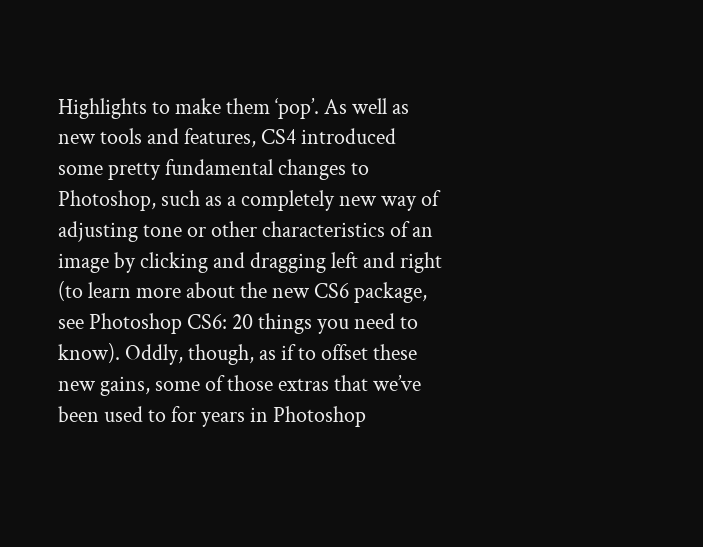Highlights to make them ‘pop’. As well as new tools and features, CS4 introduced some pretty fundamental changes to Photoshop, such as a completely new way of adjusting tone or other characteristics of an image by clicking and dragging left and right (to learn more about the new CS6 package, see Photoshop CS6: 20 things you need to know). Oddly, though, as if to offset these new gains, some of those extras that we’ve been used to for years in Photoshop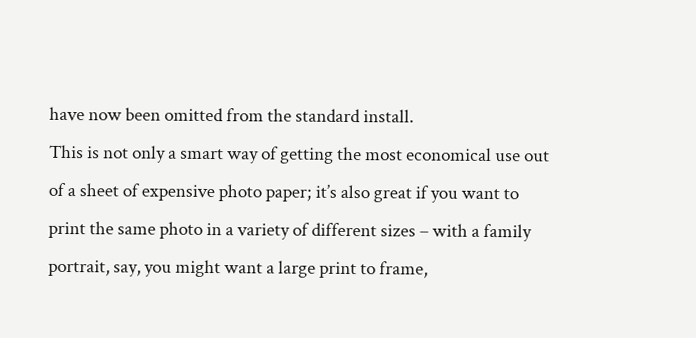have now been omitted from the standard install.
This is not only a smart way of getting the most economical use out of a sheet of expensive photo paper; it’s also great if you want to print the same photo in a variety of different sizes – with a family portrait, say, you might want a large print to frame,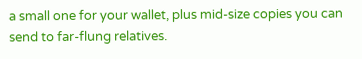a small one for your wallet, plus mid-size copies you can send to far-flung relatives.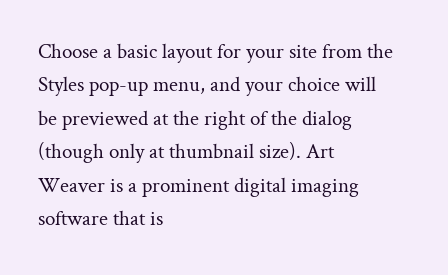Choose a basic layout for your site from the Styles pop-up menu, and your choice will be previewed at the right of the dialog (though only at thumbnail size). Art Weaver is a prominent digital imaging software that is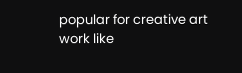popular for creative art work like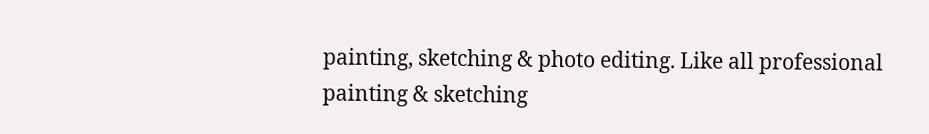painting, sketching & photo editing. Like all professional painting & sketching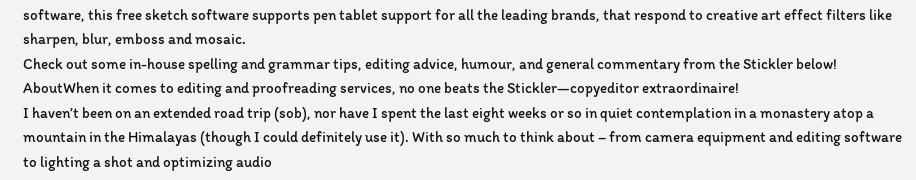software, this free sketch software supports pen tablet support for all the leading brands, that respond to creative art effect filters like sharpen, blur, emboss and mosaic.
Check out some in-house spelling and grammar tips, editing advice, humour, and general commentary from the Stickler below! AboutWhen it comes to editing and proofreading services, no one beats the Stickler—copyeditor extraordinaire!
I haven’t been on an extended road trip (sob), nor have I spent the last eight weeks or so in quiet contemplation in a monastery atop a mountain in the Himalayas (though I could definitely use it). With so much to think about – from camera equipment and editing software to lighting a shot and optimizing audio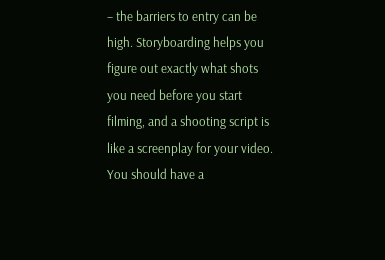– the barriers to entry can be high. Storyboarding helps you figure out exactly what shots you need before you start filming, and a shooting script is like a screenplay for your video. You should have a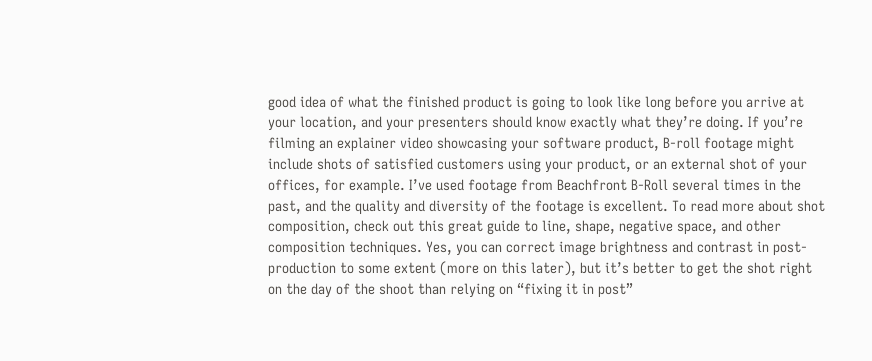good idea of what the finished product is going to look like long before you arrive at your location, and your presenters should know exactly what they’re doing. If you’re filming an explainer video showcasing your software product, B-roll footage might include shots of satisfied customers using your product, or an external shot of your offices, for example. I’ve used footage from Beachfront B-Roll several times in the past, and the quality and diversity of the footage is excellent. To read more about shot composition, check out this great guide to line, shape, negative space, and other composition techniques. Yes, you can correct image brightness and contrast in post-production to some extent (more on this later), but it’s better to get the shot right on the day of the shoot than relying on “fixing it in post”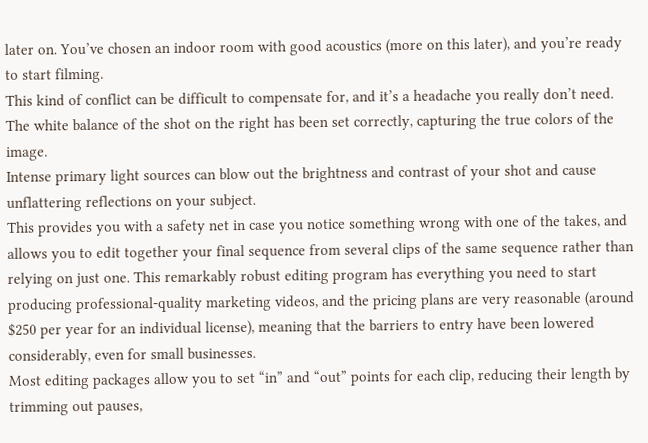later on. You’ve chosen an indoor room with good acoustics (more on this later), and you’re ready to start filming.
This kind of conflict can be difficult to compensate for, and it’s a headache you really don’t need.
The white balance of the shot on the right has been set correctly, capturing the true colors of the image.
Intense primary light sources can blow out the brightness and contrast of your shot and cause unflattering reflections on your subject.
This provides you with a safety net in case you notice something wrong with one of the takes, and allows you to edit together your final sequence from several clips of the same sequence rather than relying on just one. This remarkably robust editing program has everything you need to start producing professional-quality marketing videos, and the pricing plans are very reasonable (around $250 per year for an individual license), meaning that the barriers to entry have been lowered considerably, even for small businesses.
Most editing packages allow you to set “in” and “out” points for each clip, reducing their length by trimming out pauses,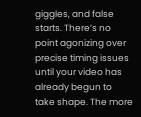giggles, and false starts. There’s no point agonizing over precise timing issues until your video has already begun to take shape. The more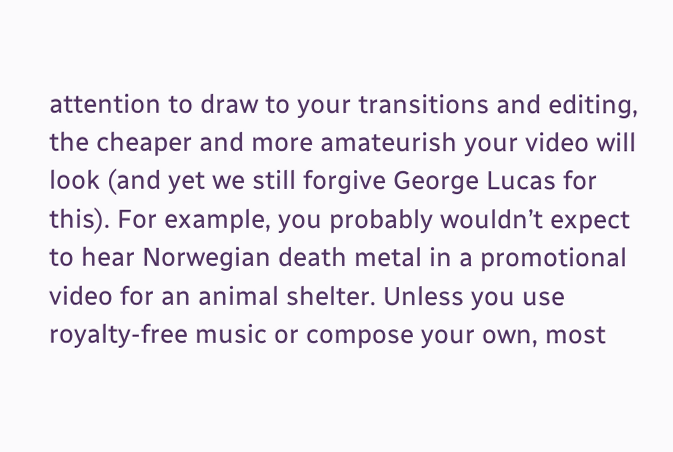attention to draw to your transitions and editing, the cheaper and more amateurish your video will look (and yet we still forgive George Lucas for this). For example, you probably wouldn’t expect to hear Norwegian death metal in a promotional video for an animal shelter. Unless you use royalty-free music or compose your own, most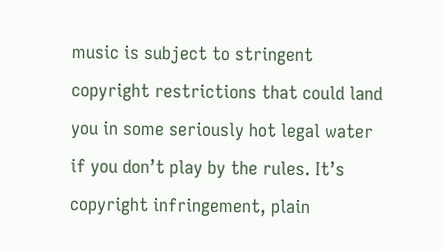music is subject to stringent copyright restrictions that could land you in some seriously hot legal water if you don’t play by the rules. It’s copyright infringement, plain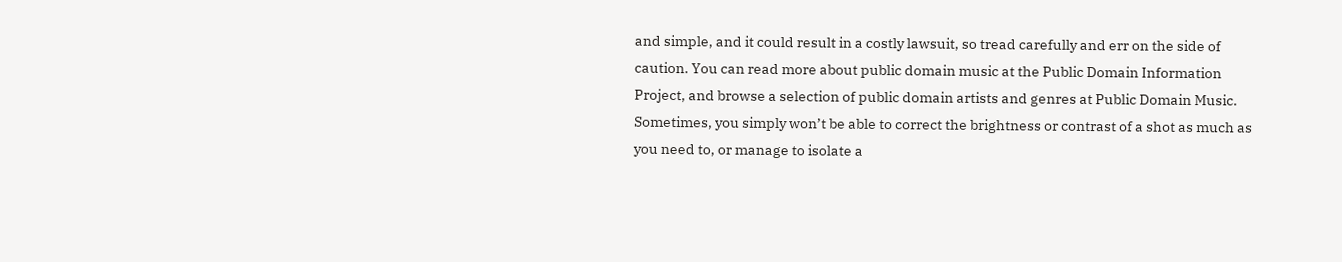and simple, and it could result in a costly lawsuit, so tread carefully and err on the side of caution. You can read more about public domain music at the Public Domain Information Project, and browse a selection of public domain artists and genres at Public Domain Music. Sometimes, you simply won’t be able to correct the brightness or contrast of a shot as much as you need to, or manage to isolate a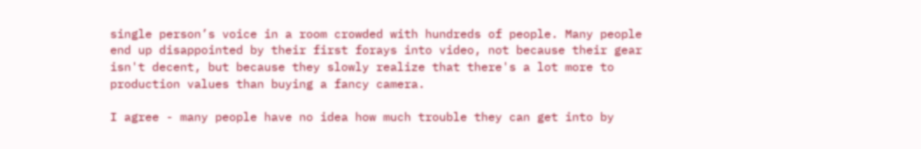single person’s voice in a room crowded with hundreds of people. Many people end up disappointed by their first forays into video, not because their gear isn't decent, but because they slowly realize that there's a lot more to production values than buying a fancy camera.

I agree - many people have no idea how much trouble they can get into by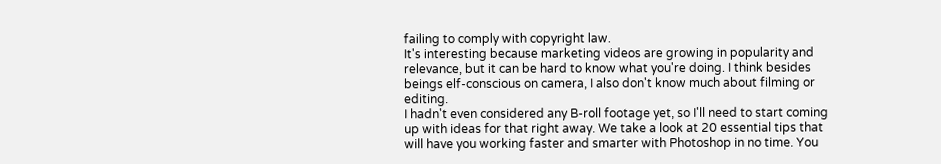failing to comply with copyright law.
It's interesting because marketing videos are growing in popularity and relevance, but it can be hard to know what you're doing. I think besides beings elf-conscious on camera, I also don't know much about filming or editing.
I hadn't even considered any B-roll footage yet, so I'll need to start coming up with ideas for that right away. We take a look at 20 essential tips that will have you working faster and smarter with Photoshop in no time. You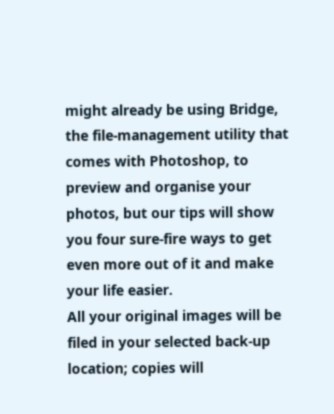might already be using Bridge, the file-management utility that comes with Photoshop, to preview and organise your photos, but our tips will show you four sure-fire ways to get even more out of it and make your life easier.
All your original images will be filed in your selected back-up location; copies will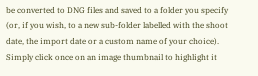be converted to DNG files and saved to a folder you specify (or, if you wish, to a new sub-folder labelled with the shoot date, the import date or a custom name of your choice).
Simply click once on an image thumbnail to highlight it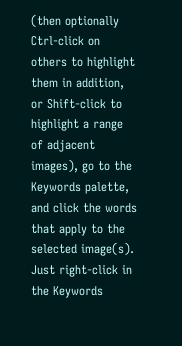(then optionally Ctrl-click on others to highlight them in addition, or Shift-click to highlight a range of adjacent images), go to the Keywords palette, and click the words that apply to the selected image(s). Just right-click in the Keywords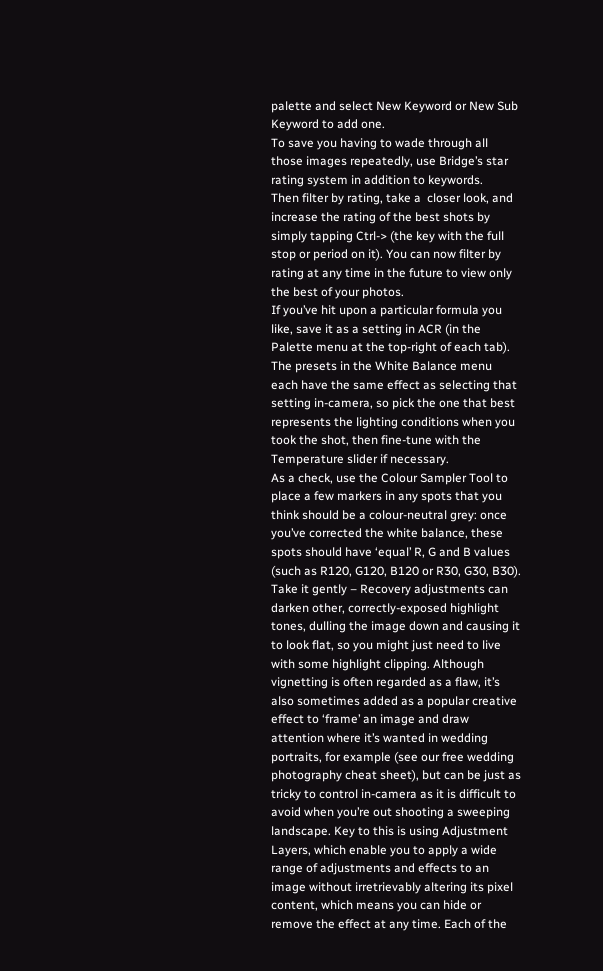palette and select New Keyword or New Sub Keyword to add one.
To save you having to wade through all those images repeatedly, use Bridge’s star rating system in addition to keywords.
Then filter by rating, take a  closer look, and increase the rating of the best shots by simply tapping Ctrl-> (the key with the full stop or period on it). You can now filter by rating at any time in the future to view only the best of your photos.
If you’ve hit upon a particular formula you like, save it as a setting in ACR (in the Palette menu at the top-right of each tab). The presets in the White Balance menu each have the same effect as selecting that setting in-camera, so pick the one that best represents the lighting conditions when you took the shot, then fine-tune with the Temperature slider if necessary.
As a check, use the Colour Sampler Tool to place a few markers in any spots that you think should be a colour-neutral grey: once you’ve corrected the white balance, these spots should have ‘equal’ R, G and B values (such as R120, G120, B120 or R30, G30, B30).
Take it gently – Recovery adjustments can darken other, correctly-exposed highlight tones, dulling the image down and causing it to look flat, so you might just need to live with some highlight clipping. Although vignetting is often regarded as a flaw, it’s also sometimes added as a popular creative effect to ‘frame’ an image and draw attention where it’s wanted in wedding portraits, for example (see our free wedding photography cheat sheet), but can be just as tricky to control in-camera as it is difficult to avoid when you’re out shooting a sweeping landscape. Key to this is using Adjustment Layers, which enable you to apply a wide range of adjustments and effects to an image without irretrievably altering its pixel content, which means you can hide or remove the effect at any time. Each of the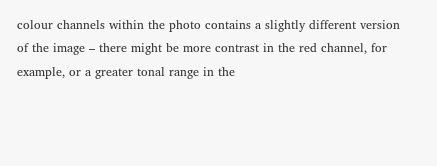colour channels within the photo contains a slightly different version of the image – there might be more contrast in the red channel, for example, or a greater tonal range in the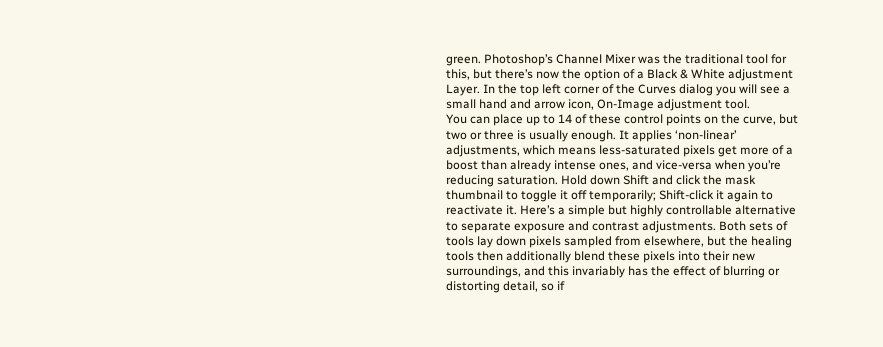green. Photoshop’s Channel Mixer was the traditional tool for this, but there’s now the option of a Black & White adjustment Layer. In the top left corner of the Curves dialog you will see a small hand and arrow icon, On-Image adjustment tool.
You can place up to 14 of these control points on the curve, but two or three is usually enough. It applies ‘non-linear’ adjustments, which means less-saturated pixels get more of a boost than already intense ones, and vice-versa when you’re reducing saturation. Hold down Shift and click the mask thumbnail to toggle it off temporarily; Shift-click it again to reactivate it. Here’s a simple but highly controllable alternative to separate exposure and contrast adjustments. Both sets of tools lay down pixels sampled from elsewhere, but the healing tools then additionally blend these pixels into their new surroundings, and this invariably has the effect of blurring or distorting detail, so if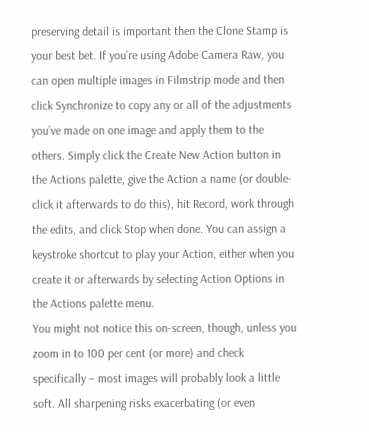preserving detail is important then the Clone Stamp is your best bet. If you’re using Adobe Camera Raw, you can open multiple images in Filmstrip mode and then click Synchronize to copy any or all of the adjustments you’ve made on one image and apply them to the others. Simply click the Create New Action button in the Actions palette, give the Action a name (or double-click it afterwards to do this), hit Record, work through the edits, and click Stop when done. You can assign a keystroke shortcut to play your Action, either when you create it or afterwards by selecting Action Options in the Actions palette menu.
You might not notice this on-screen, though, unless you zoom in to 100 per cent (or more) and check specifically – most images will probably look a little soft. All sharpening risks exacerbating (or even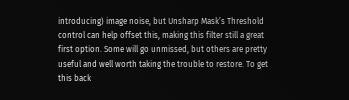introducing) image noise, but Unsharp Mask’s Threshold control can help offset this, making this filter still a great first option. Some will go unmissed, but others are pretty useful and well worth taking the trouble to restore. To get this back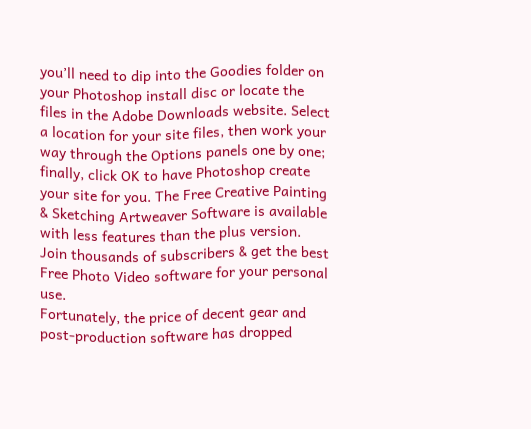you’ll need to dip into the Goodies folder on your Photoshop install disc or locate the files in the Adobe Downloads website. Select a location for your site files, then work your way through the Options panels one by one; finally, click OK to have Photoshop create your site for you. The Free Creative Painting & Sketching Artweaver Software is available with less features than the plus version.
Join thousands of subscribers & get the best Free Photo Video software for your personal use.
Fortunately, the price of decent gear and post-production software has dropped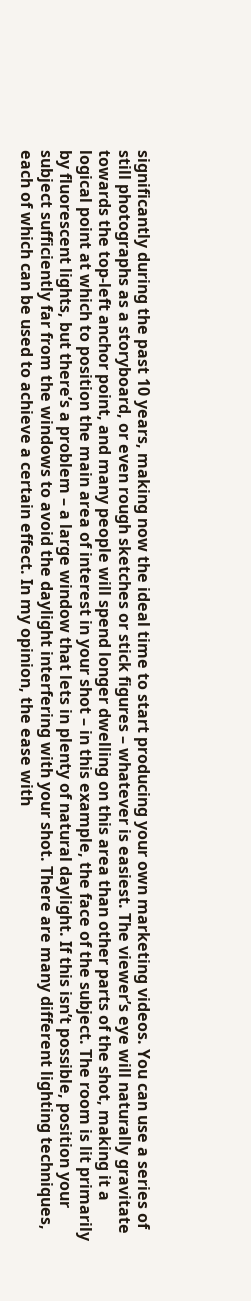significantly during the past 10 years, making now the ideal time to start producing your own marketing videos. You can use a series of still photographs as a storyboard, or even rough sketches or stick figures – whatever is easiest. The viewer’s eye will naturally gravitate towards the top-left anchor point, and many people will spend longer dwelling on this area than other parts of the shot, making it a logical point at which to position the main area of interest in your shot – in this example, the face of the subject. The room is lit primarily by fluorescent lights, but there’s a problem – a large window that lets in plenty of natural daylight. If this isn’t possible, position your subject sufficiently far from the windows to avoid the daylight interfering with your shot. There are many different lighting techniques, each of which can be used to achieve a certain effect. In my opinion, the ease with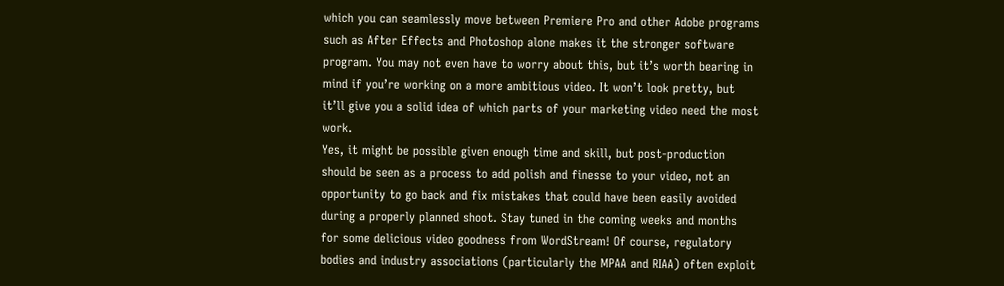which you can seamlessly move between Premiere Pro and other Adobe programs such as After Effects and Photoshop alone makes it the stronger software program. You may not even have to worry about this, but it’s worth bearing in mind if you’re working on a more ambitious video. It won’t look pretty, but it’ll give you a solid idea of which parts of your marketing video need the most work.
Yes, it might be possible given enough time and skill, but post-production should be seen as a process to add polish and finesse to your video, not an opportunity to go back and fix mistakes that could have been easily avoided during a properly planned shoot. Stay tuned in the coming weeks and months for some delicious video goodness from WordStream! Of course, regulatory bodies and industry associations (particularly the MPAA and RIAA) often exploit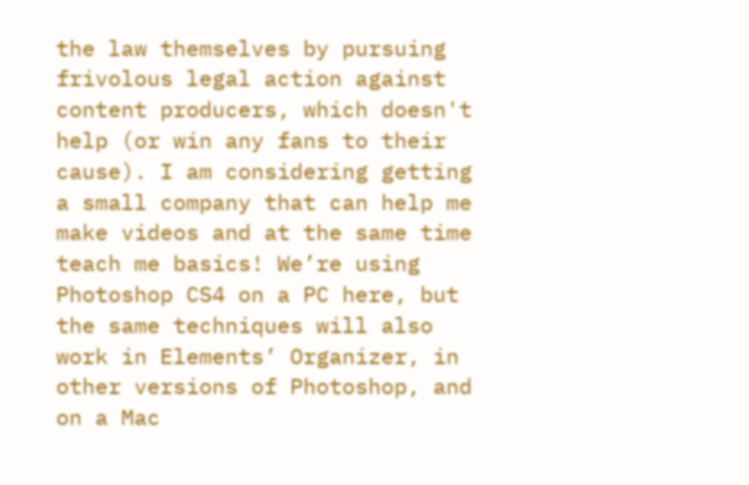the law themselves by pursuing frivolous legal action against content producers, which doesn't help (or win any fans to their cause). I am considering getting a small company that can help me make videos and at the same time teach me basics! We’re using Photoshop CS4 on a PC here, but the same techniques will also work in Elements’ Organizer, in other versions of Photoshop, and on a Mac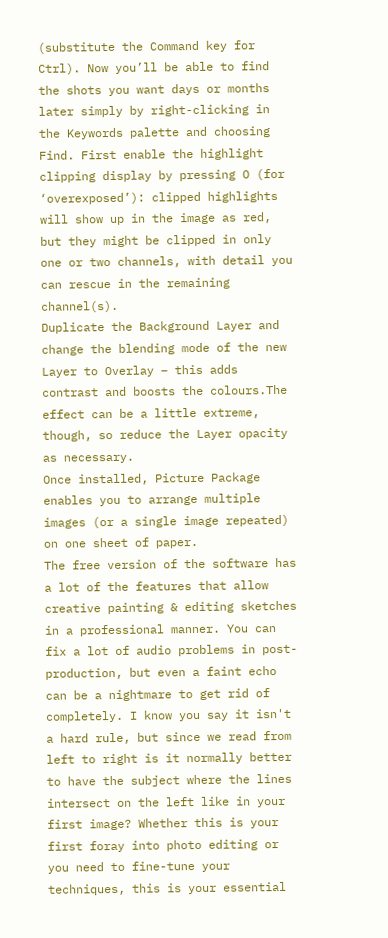(substitute the Command key for Ctrl). Now you’ll be able to find the shots you want days or months later simply by right-clicking in the Keywords palette and choosing Find. First enable the highlight clipping display by pressing O (for ‘overexposed’): clipped highlights will show up in the image as red, but they might be clipped in only one or two channels, with detail you can rescue in the remaining channel(s).
Duplicate the Background Layer and change the blending mode of the new Layer to Overlay – this adds contrast and boosts the colours.The effect can be a little extreme, though, so reduce the Layer opacity as necessary.
Once installed, Picture Package enables you to arrange multiple images (or a single image repeated) on one sheet of paper.
The free version of the software has a lot of the features that allow creative painting & editing sketches in a professional manner. You can fix a lot of audio problems in post-production, but even a faint echo can be a nightmare to get rid of completely. I know you say it isn't a hard rule, but since we read from left to right is it normally better to have the subject where the lines intersect on the left like in your first image? Whether this is your first foray into photo editing or you need to fine-tune your techniques, this is your essential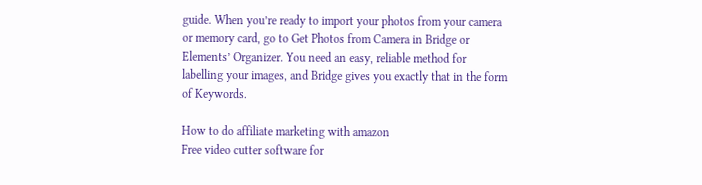guide. When you’re ready to import your photos from your camera or memory card, go to Get Photos from Camera in Bridge or Elements’ Organizer. You need an easy, reliable method for labelling your images, and Bridge gives you exactly that in the form of Keywords.

How to do affiliate marketing with amazon
Free video cutter software for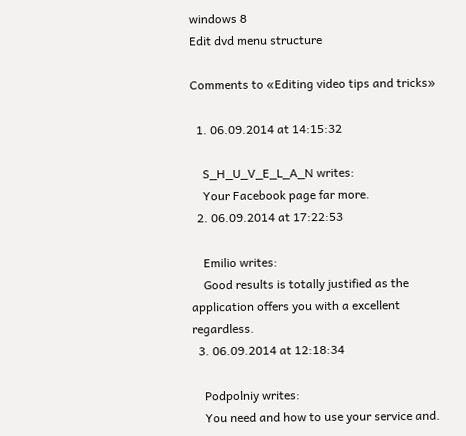windows 8
Edit dvd menu structure

Comments to «Editing video tips and tricks»

  1. 06.09.2014 at 14:15:32

    S_H_U_V_E_L_A_N writes:
    Your Facebook page far more.
  2. 06.09.2014 at 17:22:53

    Emilio writes:
    Good results is totally justified as the application offers you with a excellent regardless.
  3. 06.09.2014 at 12:18:34

    Podpolniy writes:
    You need and how to use your service and.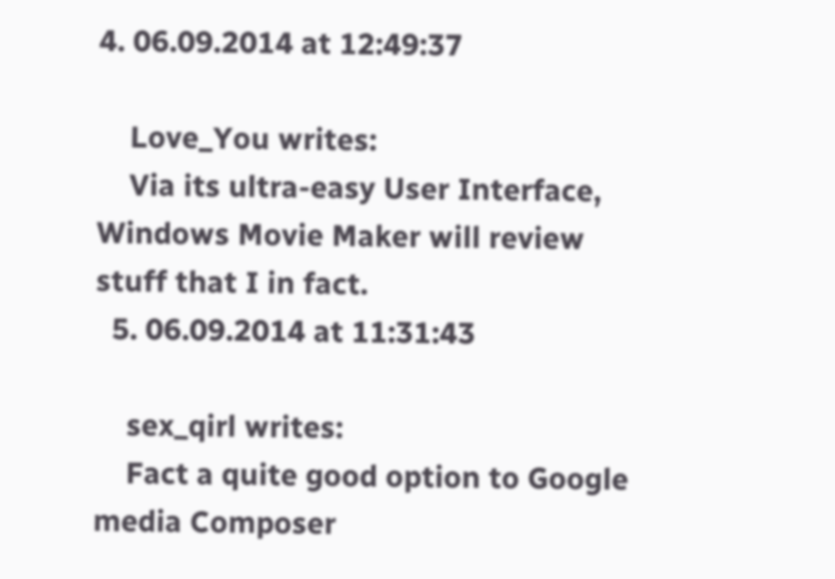4. 06.09.2014 at 12:49:37

    Love_You writes:
    Via its ultra-easy User Interface, Windows Movie Maker will review stuff that I in fact.
  5. 06.09.2014 at 11:31:43

    sex_qirl writes:
    Fact a quite good option to Google media Composer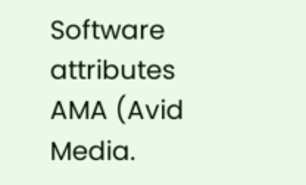Software attributes AMA (Avid Media.